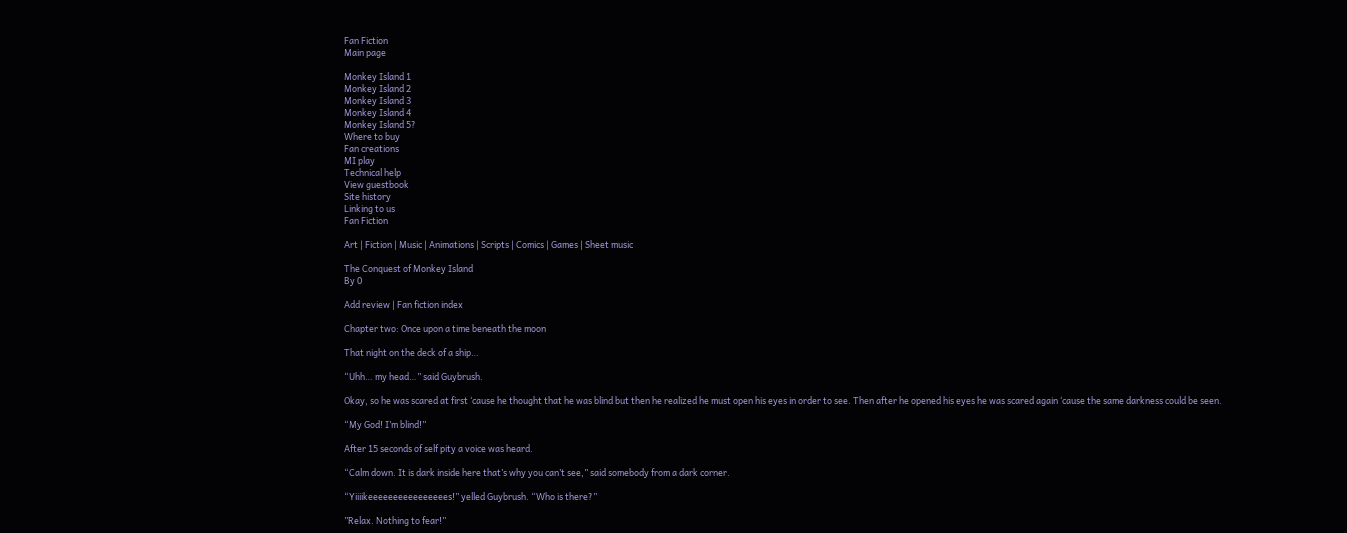Fan Fiction
Main page

Monkey Island 1
Monkey Island 2
Monkey Island 3
Monkey Island 4
Monkey Island 5?
Where to buy
Fan creations
MI play
Technical help
View guestbook
Site history
Linking to us
Fan Fiction

Art | Fiction | Music | Animations | Scripts | Comics | Games | Sheet music

The Conquest of Monkey Island
By 0

Add review | Fan fiction index

Chapter two: Once upon a time beneath the moon

That night on the deck of a ship…

“Uhh… my head…” said Guybrush.

Okay, so he was scared at first ‘cause he thought that he was blind but then he realized he must open his eyes in order to see. Then after he opened his eyes he was scared again ‘cause the same darkness could be seen.

“My God! I’m blind!”

After 15 seconds of self pity a voice was heard.

“Calm down. It is dark inside here that’s why you can’t see,” said somebody from a dark corner.

“Yiiiikeeeeeeeeeeeeeeees!” yelled Guybrush. “Who is there?”

”Relax. Nothing to fear!”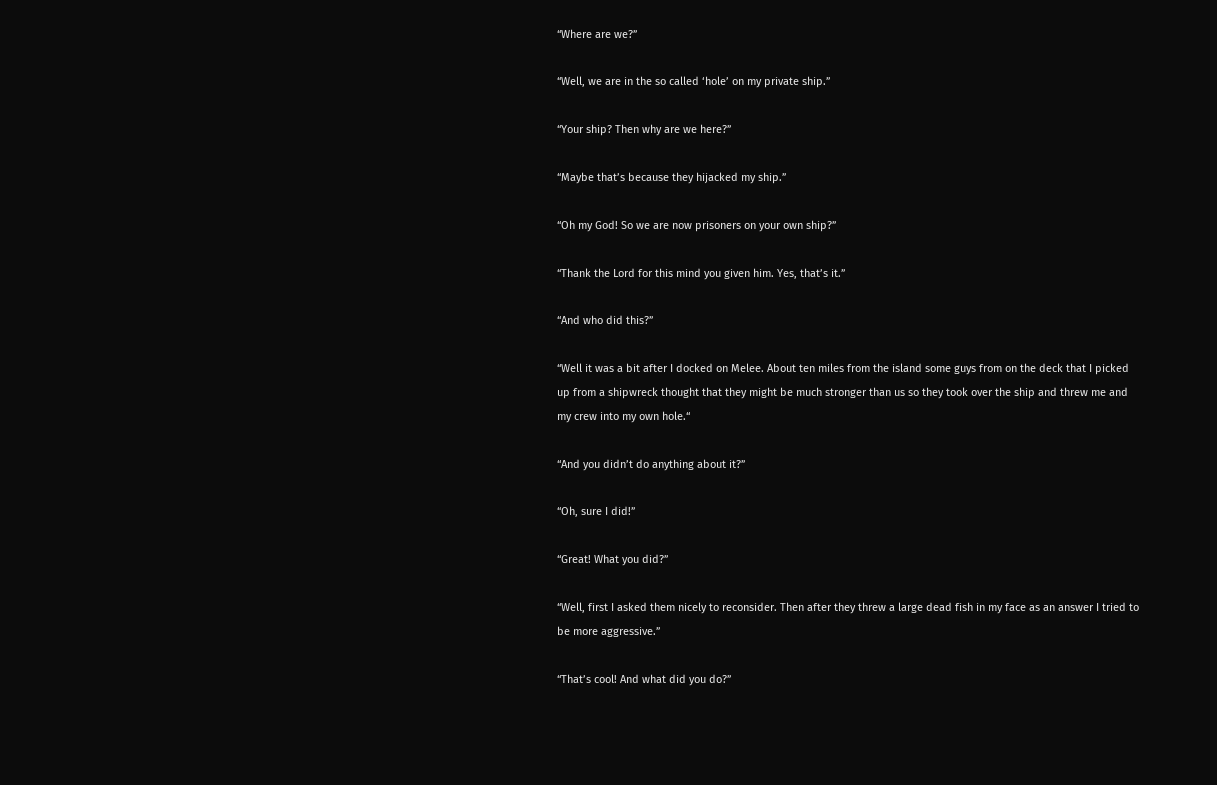“Where are we?”

“Well, we are in the so called ‘hole’ on my private ship.”

“Your ship? Then why are we here?”

“Maybe that’s because they hijacked my ship.”

“Oh my God! So we are now prisoners on your own ship?”

“Thank the Lord for this mind you given him. Yes, that’s it.”

“And who did this?”

“Well it was a bit after I docked on Melee. About ten miles from the island some guys from on the deck that I picked up from a shipwreck thought that they might be much stronger than us so they took over the ship and threw me and my crew into my own hole.“

“And you didn’t do anything about it?”

“Oh, sure I did!”

“Great! What you did?”

“Well, first I asked them nicely to reconsider. Then after they threw a large dead fish in my face as an answer I tried to be more aggressive.”

“That’s cool! And what did you do?”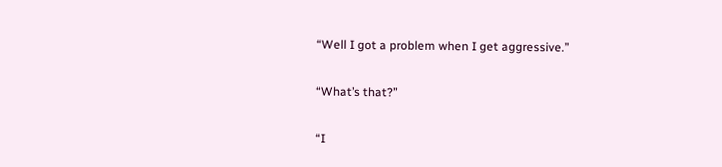“Well I got a problem when I get aggressive.”

“What’s that?”

“I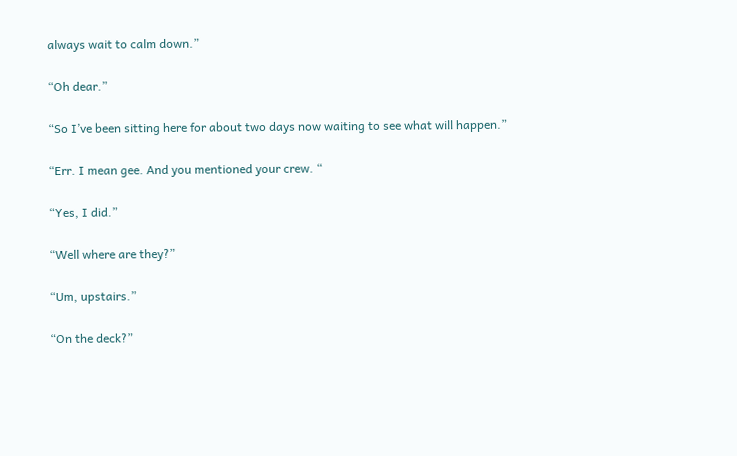always wait to calm down.”

“Oh dear.”

“So I’ve been sitting here for about two days now waiting to see what will happen.”

“Err. I mean gee. And you mentioned your crew. “

“Yes, I did.”

“Well where are they?”

“Um, upstairs.”

“On the deck?”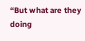“But what are they doing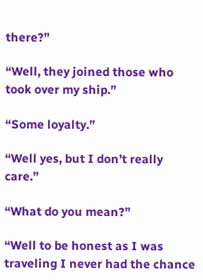there?”

“Well, they joined those who took over my ship.”

“Some loyalty.”

“Well yes, but I don’t really care.”

“What do you mean?”

“Well to be honest as I was traveling I never had the chance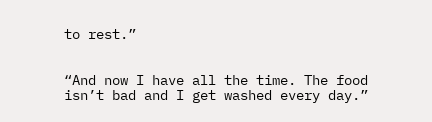to rest.”


“And now I have all the time. The food isn’t bad and I get washed every day.”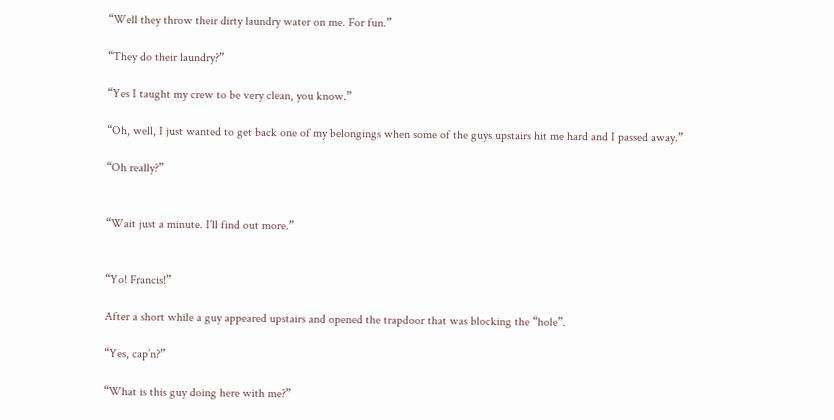“Well they throw their dirty laundry water on me. For fun.”

“They do their laundry?”

“Yes I taught my crew to be very clean, you know.”

“Oh, well, I just wanted to get back one of my belongings when some of the guys upstairs hit me hard and I passed away.”

“Oh really?”


“Wait just a minute. I’ll find out more.”


“Yo! Francis!”

After a short while a guy appeared upstairs and opened the trapdoor that was blocking the “hole”.

“Yes, cap’n?”

“What is this guy doing here with me?”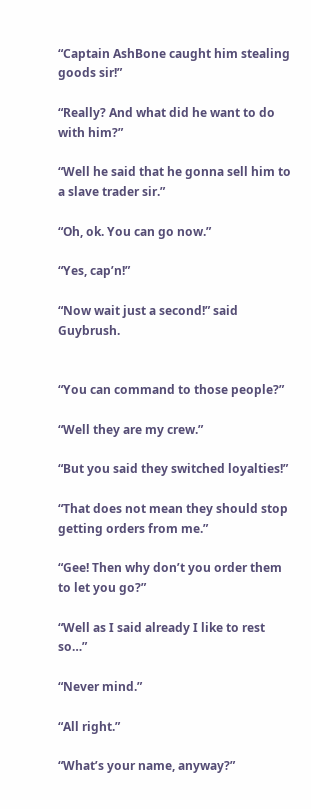“Captain AshBone caught him stealing goods sir!”

“Really? And what did he want to do with him?”

“Well he said that he gonna sell him to a slave trader sir.”

“Oh, ok. You can go now.”

“Yes, cap’n!”

“Now wait just a second!” said Guybrush.


“You can command to those people?”

“Well they are my crew.”

“But you said they switched loyalties!”

“That does not mean they should stop getting orders from me.”

“Gee! Then why don’t you order them to let you go?”

“Well as I said already I like to rest so…”

“Never mind.”

“All right.”

“What’s your name, anyway?”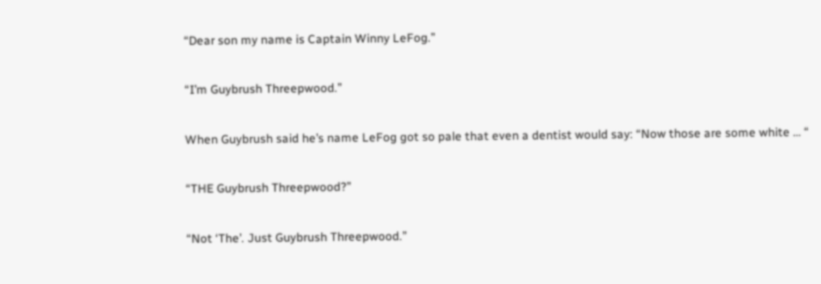“Dear son my name is Captain Winny LeFog.”

“I’m Guybrush Threepwood.”

When Guybrush said he’s name LeFog got so pale that even a dentist would say: “Now those are some white … “

“THE Guybrush Threepwood?”

“Not ‘The’. Just Guybrush Threepwood.”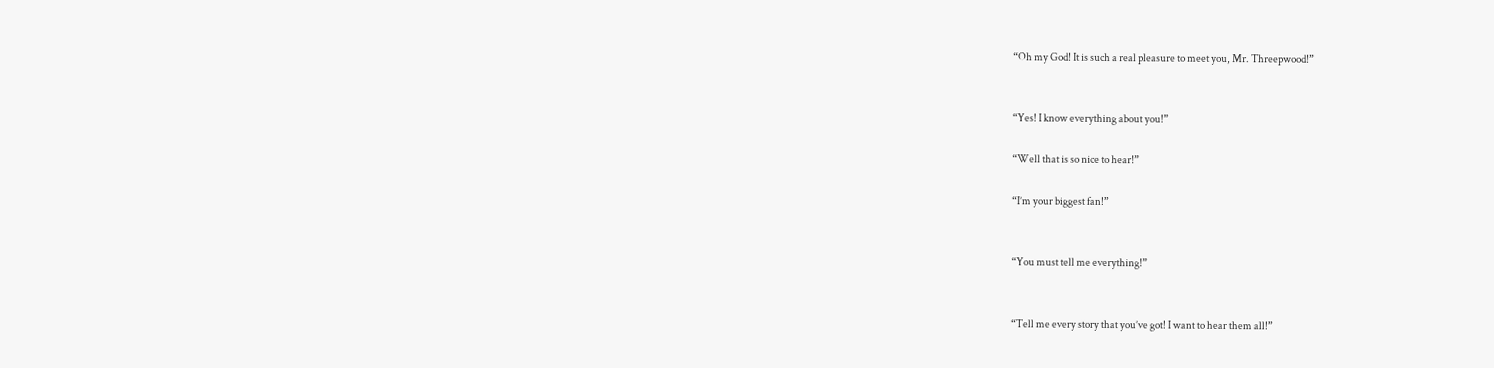“Oh my God! It is such a real pleasure to meet you, Mr. Threepwood!”


“Yes! I know everything about you!”

“Well that is so nice to hear!”

“I’m your biggest fan!”


“You must tell me everything!”


“Tell me every story that you’ve got! I want to hear them all!”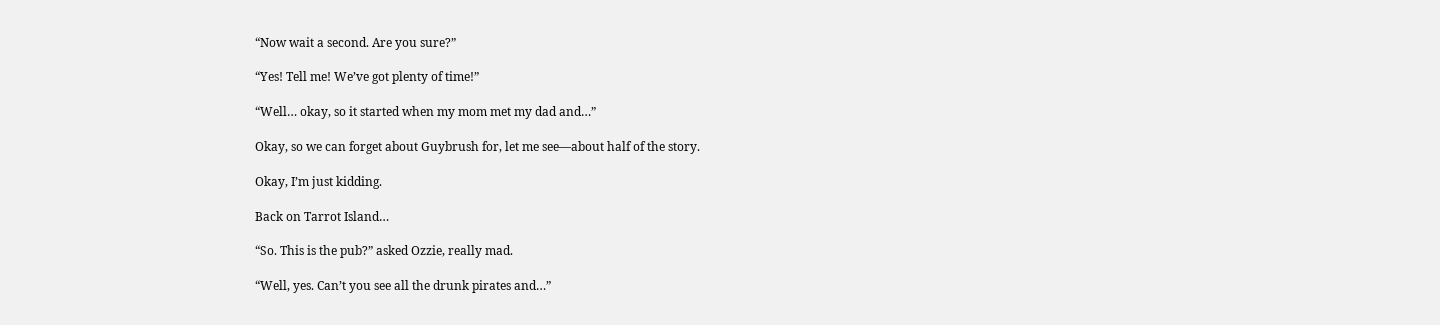“Now wait a second. Are you sure?”

“Yes! Tell me! We’ve got plenty of time!”

“Well… okay, so it started when my mom met my dad and…”

Okay, so we can forget about Guybrush for, let me see—about half of the story.

Okay, I’m just kidding.

Back on Tarrot Island…

“So. This is the pub?” asked Ozzie, really mad.

“Well, yes. Can’t you see all the drunk pirates and…”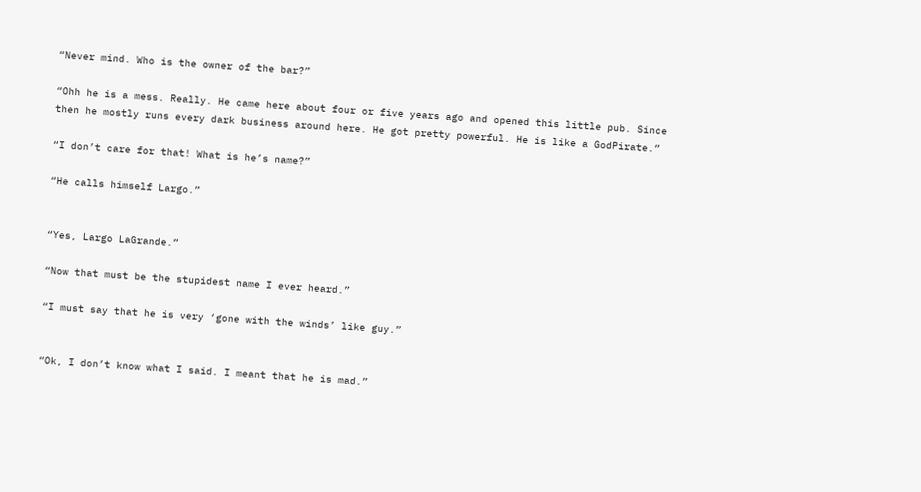“Never mind. Who is the owner of the bar?”

“Ohh he is a mess. Really. He came here about four or five years ago and opened this little pub. Since then he mostly runs every dark business around here. He got pretty powerful. He is like a GodPirate.”

“I don’t care for that! What is he’s name?”

“He calls himself Largo.”


“Yes, Largo LaGrande.”

“Now that must be the stupidest name I ever heard.”

“I must say that he is very ‘gone with the winds’ like guy.”


“Ok, I don’t know what I said. I meant that he is mad.”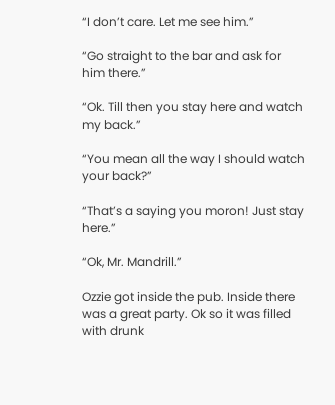“I don’t care. Let me see him.”

“Go straight to the bar and ask for him there.”

“Ok. Till then you stay here and watch my back.”

“You mean all the way I should watch your back?”

“That’s a saying you moron! Just stay here.”

“Ok, Mr. Mandrill.”

Ozzie got inside the pub. Inside there was a great party. Ok so it was filled with drunk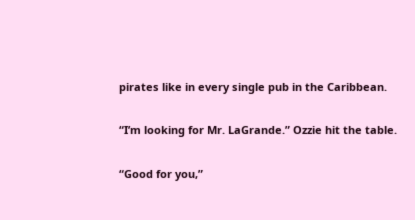pirates like in every single pub in the Caribbean.

“I’m looking for Mr. LaGrande.” Ozzie hit the table.

“Good for you,”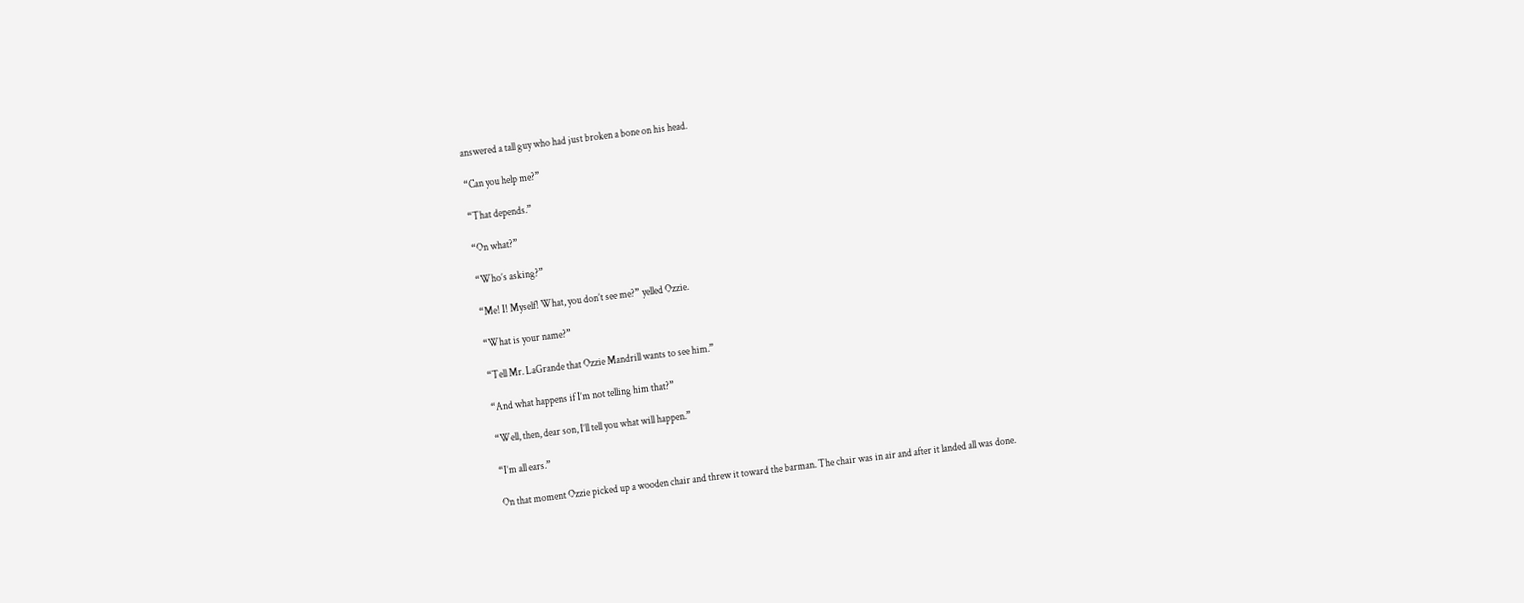answered a tall guy who had just broken a bone on his head.

“Can you help me?”

“That depends.”

“On what?”

“Who’s asking?”

“Me! I! Myself! What, you don’t see me?” yelled Ozzie.

“What is your name?”

“Tell Mr. LaGrande that Ozzie Mandrill wants to see him.”

“And what happens if I’m not telling him that?”

“Well, then, dear son, I’ll tell you what will happen.”

“I’m all ears.”

On that moment Ozzie picked up a wooden chair and threw it toward the barman. The chair was in air and after it landed all was done.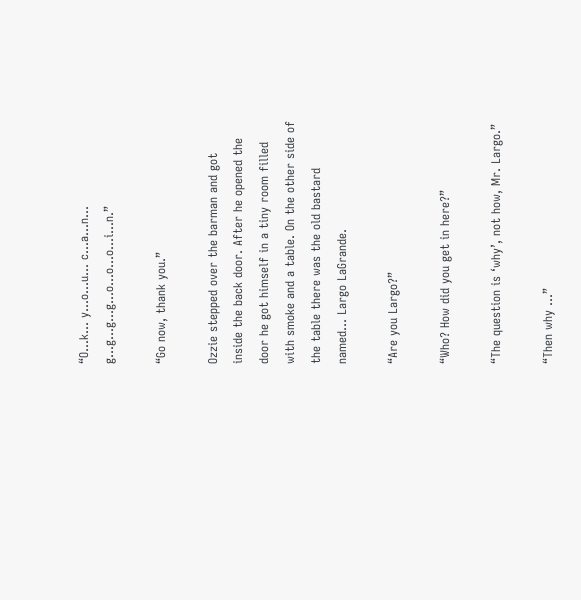“O…k… y…o…u… c…a…n… g…g…g…g…o…o…o…i…n.”

“Go now, thank you.”

Ozzie stepped over the barman and got inside the back door. After he opened the door he got himself in a tiny room filled with smoke and a table. On the other side of the table there was the old bastard named… Largo LaGrande.

“Are you Largo?”

“Who? How did you get in here?”

“The question is ‘why’, not how, Mr. Largo.”

“Then why …”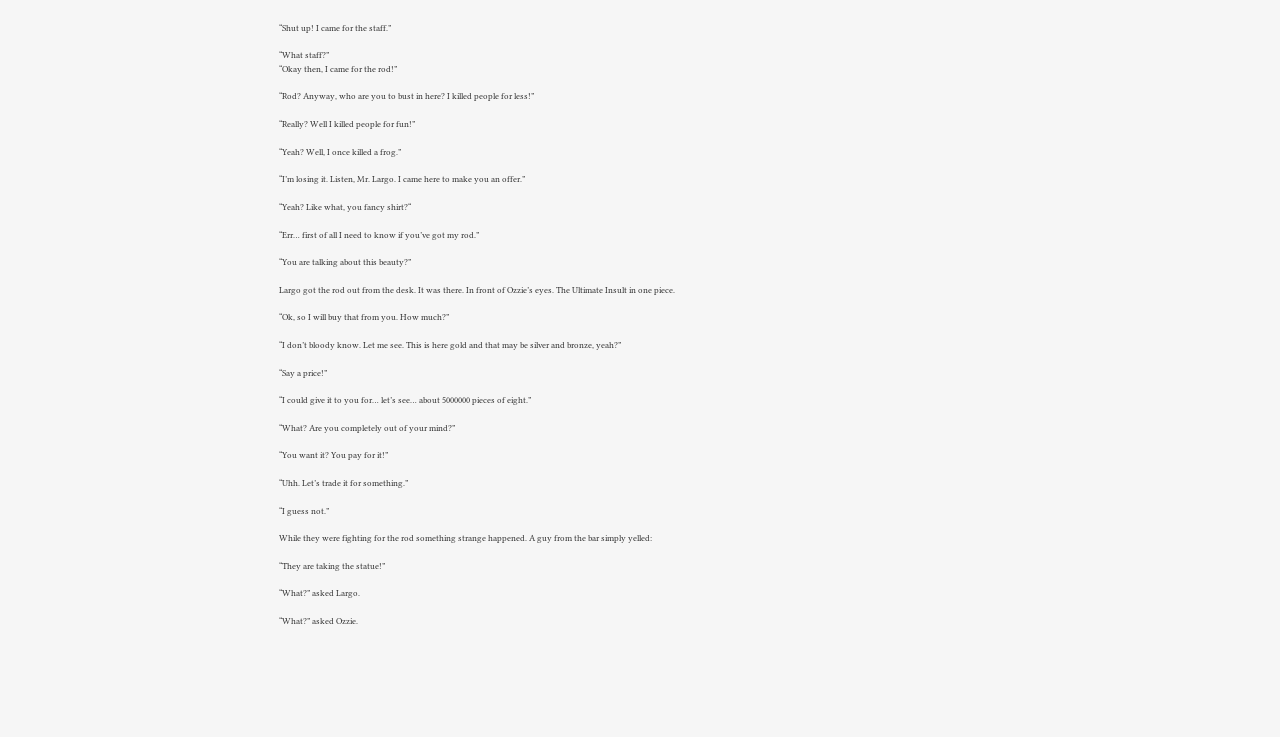“Shut up! I came for the staff.”

“What staff?”
“Okay then, I came for the rod!”

“Rod? Anyway, who are you to bust in here? I killed people for less!”

“Really? Well I killed people for fun!”

“Yeah? Well, I once killed a frog.”

“I’m losing it. Listen, Mr. Largo. I came here to make you an offer.”

“Yeah? Like what, you fancy shirt?“

“Err… first of all I need to know if you’ve got my rod.”

“You are talking about this beauty?”

Largo got the rod out from the desk. It was there. In front of Ozzie’s eyes. The Ultimate Insult in one piece.

“Ok, so I will buy that from you. How much?”

“I don’t bloody know. Let me see. This is here gold and that may be silver and bronze, yeah?”

“Say a price!”

“I could give it to you for… let’s see… about 5000000 pieces of eight.”

“What? Are you completely out of your mind?”

“You want it? You pay for it!”

“Uhh. Let’s trade it for something.”

“I guess not.”

While they were fighting for the rod something strange happened. A guy from the bar simply yelled:

“They are taking the statue!”

“What?” asked Largo.

“What?” asked Ozzie.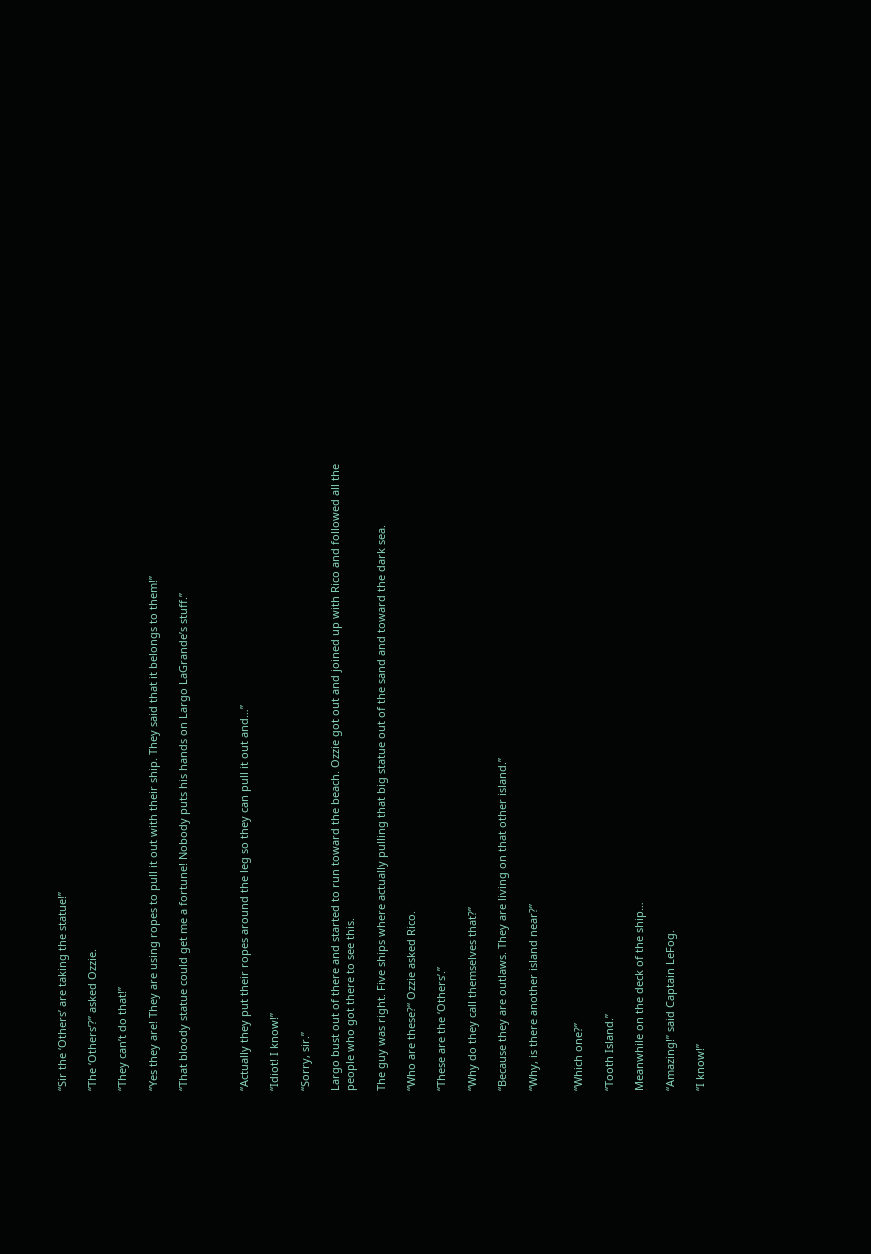“Sir the ‘Others’ are taking the statue!”

“The ‘Others’?” asked Ozzie.

“They can’t do that!”

“Yes they are! They are using ropes to pull it out with their ship. They said that it belongs to them!”

“That bloody statue could get me a fortune! Nobody puts his hands on Largo LaGrande’s stuff.”



“Actually they put their ropes around the leg so they can pull it out and…”

“Idiot! I know!”

“Sorry, sir.”

Largo bust out of there and started to run toward the beach. Ozzie got out and joined up with Rico and followed all the people who got there to see this.

The guy was right. Five ships where actually pulling that big statue out of the sand and toward the dark sea.

“Who are these?“ Ozzie asked Rico.

“These are the ‘Others’.”

“Why do they call themselves that?”

“Because they are outlaws. They are living on that other island.”

“Why, is there another island near?”


“Which one?”

“Tooth Island.”

Meanwhile on the deck of the ship…

“Amazing!” said Captain LeFog.

“I know!”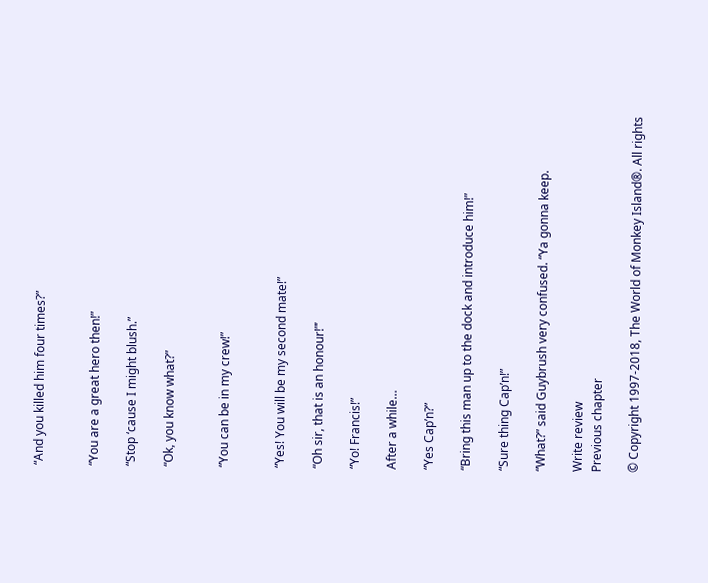“And you killed him four times?”


“You are a great hero then!”

“Stop ‘cause I might blush.”

“Ok, you know what?”


“You can be in my crew!”


“Yes! You will be my second mate!”

“Oh sir, that is an honour!”’

“Yo! Francis!”

After a while…

“Yes Cap’n?”

“Bring this man up to the dock and introduce him!”

“Sure thing Cap’n!”

“What?” said Guybrush very confused. “Ya gonna keep.

Write review
Previous chapter

© Copyright 1997-2018, The World of Monkey Island®. All rights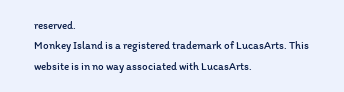reserved.
Monkey Island is a registered trademark of LucasArts. This website is in no way associated with LucasArts.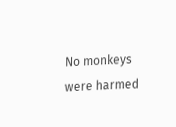No monkeys were harmed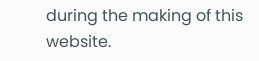during the making of this website.